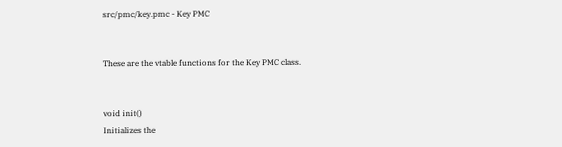src/pmc/key.pmc - Key PMC


These are the vtable functions for the Key PMC class.


void init()
Initializes the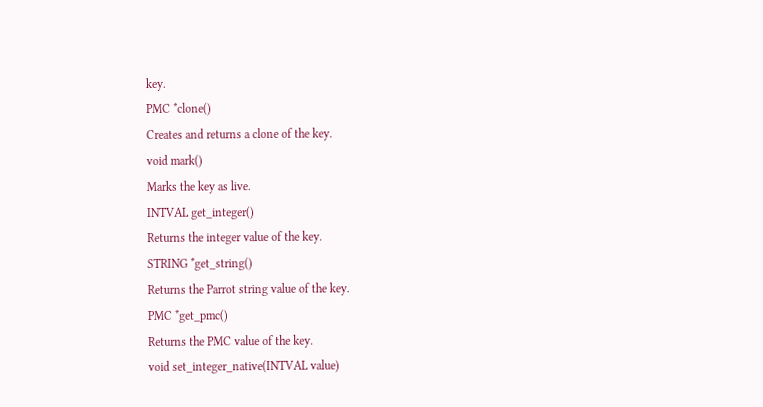key.
PMC *clone()
Creates and returns a clone of the key.
void mark()
Marks the key as live.
INTVAL get_integer()
Returns the integer value of the key.
STRING *get_string()
Returns the Parrot string value of the key.
PMC *get_pmc()
Returns the PMC value of the key.
void set_integer_native(INTVAL value)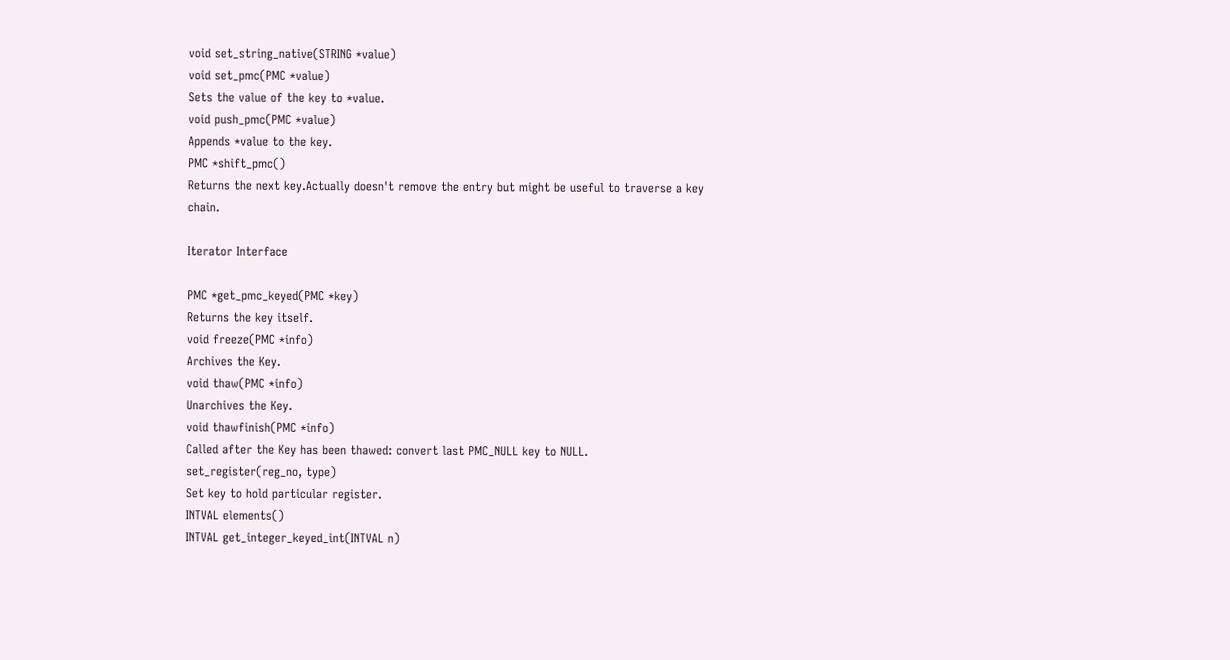void set_string_native(STRING *value)
void set_pmc(PMC *value)
Sets the value of the key to *value.
void push_pmc(PMC *value)
Appends *value to the key.
PMC *shift_pmc()
Returns the next key.Actually doesn't remove the entry but might be useful to traverse a key chain.

Iterator Interface

PMC *get_pmc_keyed(PMC *key)
Returns the key itself.
void freeze(PMC *info)
Archives the Key.
void thaw(PMC *info)
Unarchives the Key.
void thawfinish(PMC *info)
Called after the Key has been thawed: convert last PMC_NULL key to NULL.
set_register(reg_no, type)
Set key to hold particular register.
INTVAL elements()
INTVAL get_integer_keyed_int(INTVAL n)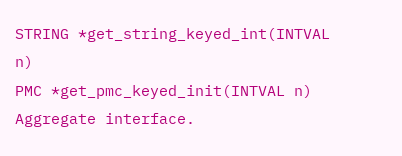STRING *get_string_keyed_int(INTVAL n)
PMC *get_pmc_keyed_init(INTVAL n)
Aggregate interface.